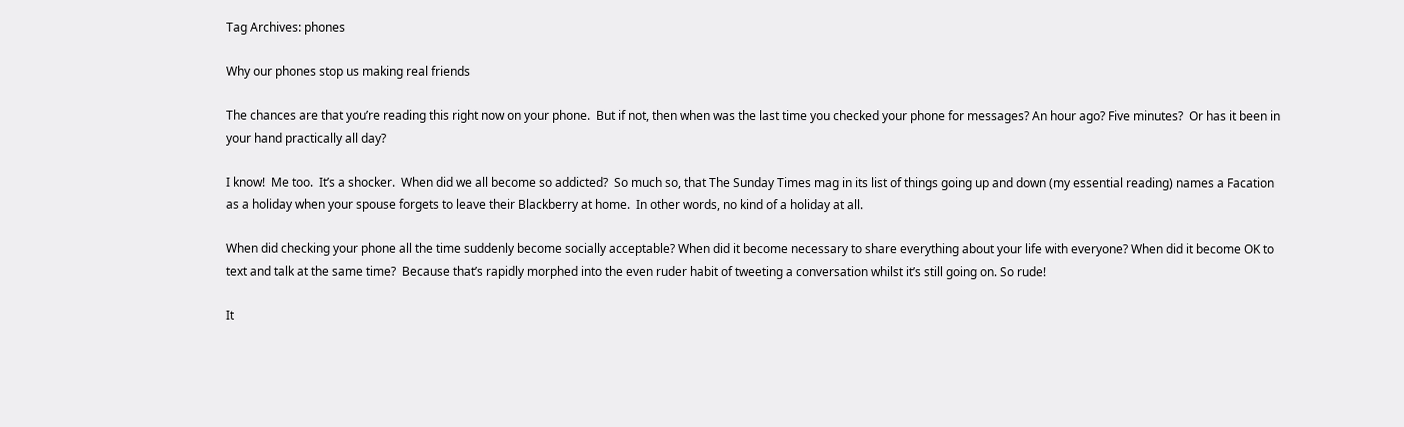Tag Archives: phones

Why our phones stop us making real friends

The chances are that you’re reading this right now on your phone.  But if not, then when was the last time you checked your phone for messages? An hour ago? Five minutes?  Or has it been in your hand practically all day?

I know!  Me too.  It’s a shocker.  When did we all become so addicted?  So much so, that The Sunday Times mag in its list of things going up and down (my essential reading) names a Facation as a holiday when your spouse forgets to leave their Blackberry at home.  In other words, no kind of a holiday at all.

When did checking your phone all the time suddenly become socially acceptable? When did it become necessary to share everything about your life with everyone? When did it become OK to text and talk at the same time?  Because that’s rapidly morphed into the even ruder habit of tweeting a conversation whilst it’s still going on. So rude!

It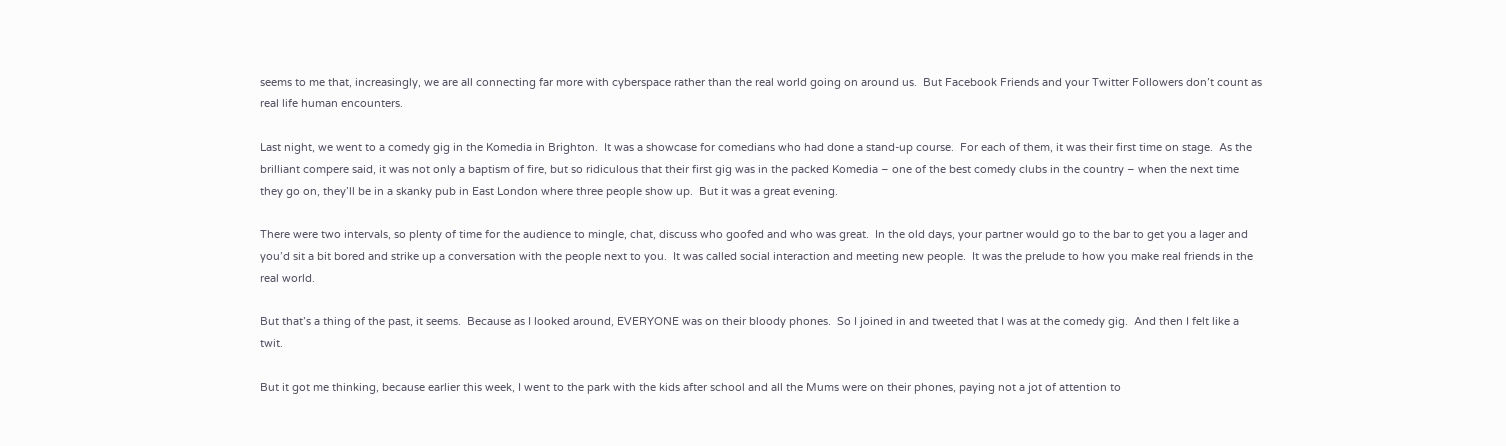seems to me that, increasingly, we are all connecting far more with cyberspace rather than the real world going on around us.  But Facebook Friends and your Twitter Followers don’t count as real life human encounters.

Last night, we went to a comedy gig in the Komedia in Brighton.  It was a showcase for comedians who had done a stand-up course.  For each of them, it was their first time on stage.  As the brilliant compere said, it was not only a baptism of fire, but so ridiculous that their first gig was in the packed Komedia – one of the best comedy clubs in the country – when the next time they go on, they’ll be in a skanky pub in East London where three people show up.  But it was a great evening.

There were two intervals, so plenty of time for the audience to mingle, chat, discuss who goofed and who was great.  In the old days, your partner would go to the bar to get you a lager and you’d sit a bit bored and strike up a conversation with the people next to you.  It was called social interaction and meeting new people.  It was the prelude to how you make real friends in the real world.

But that’s a thing of the past, it seems.  Because as I looked around, EVERYONE was on their bloody phones.  So I joined in and tweeted that I was at the comedy gig.  And then I felt like a twit.

But it got me thinking, because earlier this week, I went to the park with the kids after school and all the Mums were on their phones, paying not a jot of attention to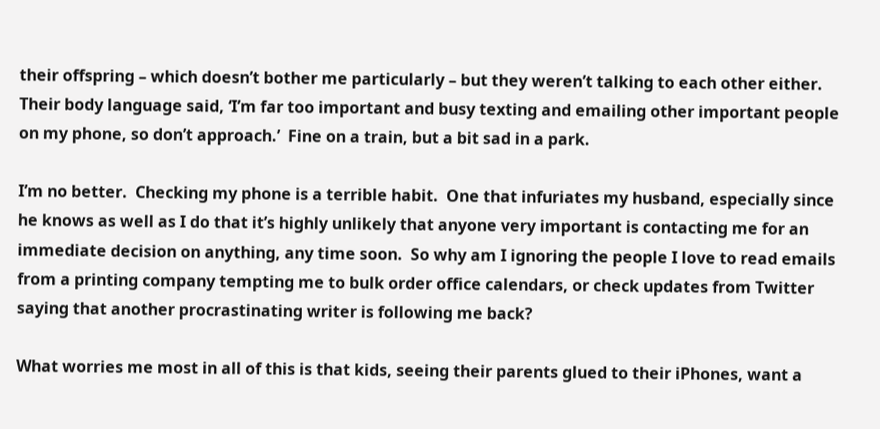their offspring – which doesn’t bother me particularly – but they weren’t talking to each other either.  Their body language said, ‘I’m far too important and busy texting and emailing other important people on my phone, so don’t approach.’  Fine on a train, but a bit sad in a park.

I’m no better.  Checking my phone is a terrible habit.  One that infuriates my husband, especially since he knows as well as I do that it’s highly unlikely that anyone very important is contacting me for an immediate decision on anything, any time soon.  So why am I ignoring the people I love to read emails from a printing company tempting me to bulk order office calendars, or check updates from Twitter saying that another procrastinating writer is following me back?

What worries me most in all of this is that kids, seeing their parents glued to their iPhones, want a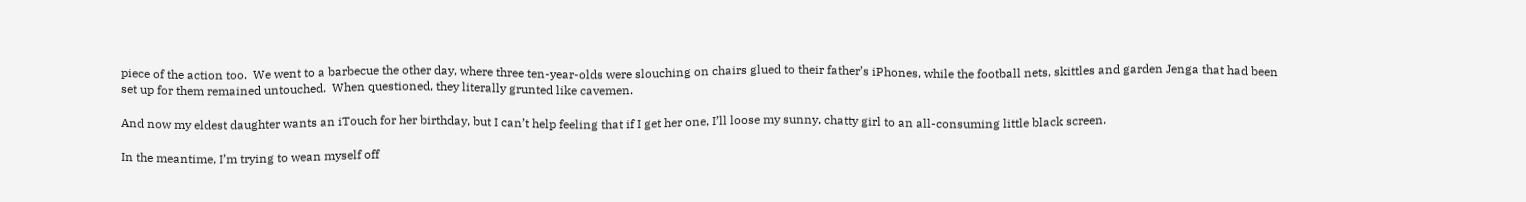piece of the action too.  We went to a barbecue the other day, where three ten-year-olds were slouching on chairs glued to their father’s iPhones, while the football nets, skittles and garden Jenga that had been set up for them remained untouched.  When questioned, they literally grunted like cavemen.

And now my eldest daughter wants an iTouch for her birthday, but I can’t help feeling that if I get her one, I’ll loose my sunny, chatty girl to an all-consuming little black screen.

In the meantime, I’m trying to wean myself off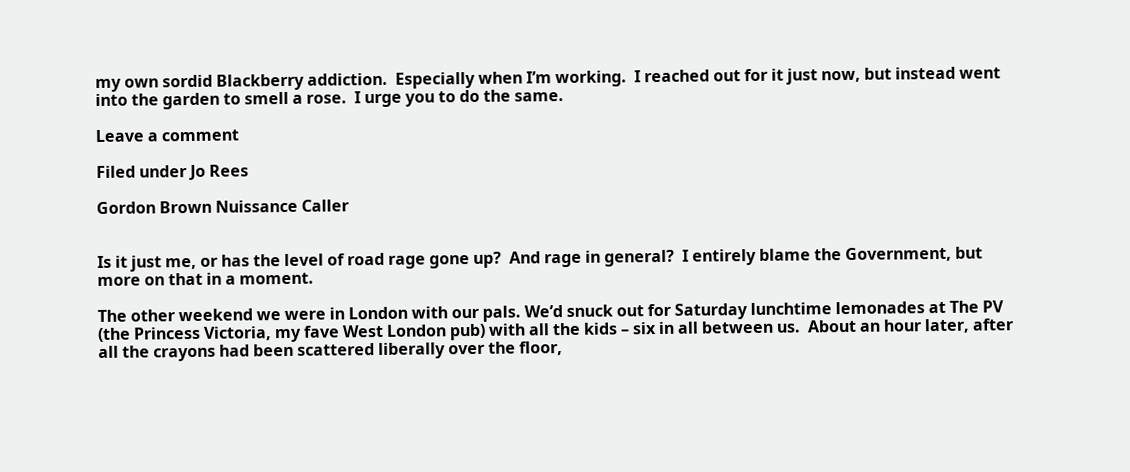my own sordid Blackberry addiction.  Especially when I’m working.  I reached out for it just now, but instead went into the garden to smell a rose.  I urge you to do the same.

Leave a comment

Filed under Jo Rees

Gordon Brown Nuissance Caller


Is it just me, or has the level of road rage gone up?  And rage in general?  I entirely blame the Government, but more on that in a moment.

The other weekend we were in London with our pals. We’d snuck out for Saturday lunchtime lemonades at The PV (the Princess Victoria, my fave West London pub) with all the kids – six in all between us.  About an hour later, after all the crayons had been scattered liberally over the floor,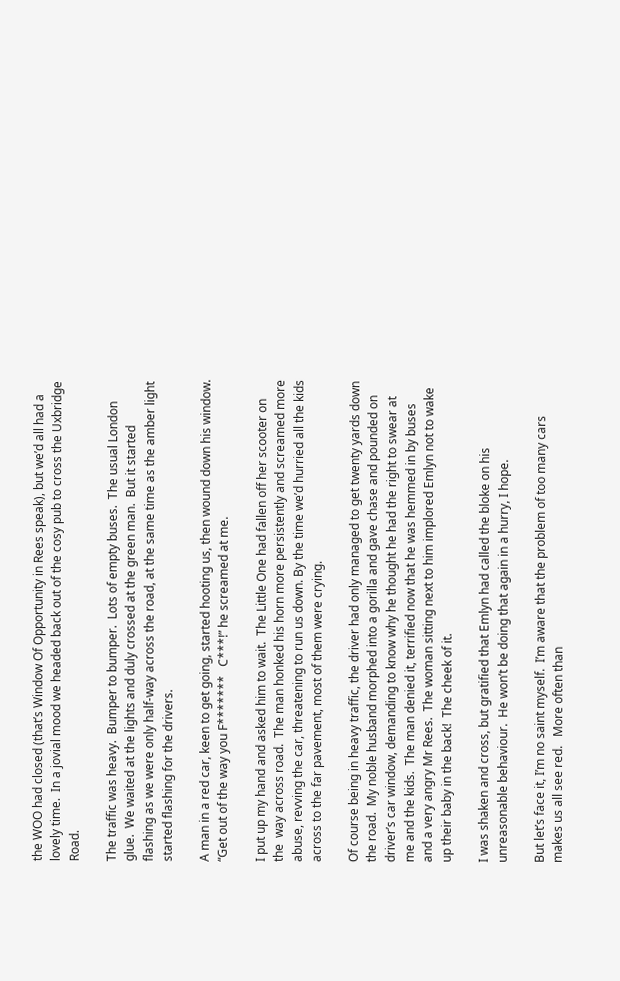the WOO had closed (that’s Window Of Opportunity in Rees speak), but we’d all had a lovely time.  In a jovial mood we headed back out of the cosy pub to cross the Uxbridge Road.

The traffic was heavy.  Bumper to bumper.  Lots of empty buses.  The usual London glue.  We waited at the lights and duly crossed at the green man.  But it started flashing as we were only half-way across the road, at the same time as the amber light started flashing for the drivers.

A man in a red car, keen to get going, started hooting us, then wound down his window.  “Get out of the way you F*******   C***!” he screamed at me.

I put up my hand and asked him to wait.  The Little One had fallen off her scooter on the  way across road.  The man honked his horn more persistently and screamed more abuse, revving the car, threatening to run us down. By the time we’d hurried all the kids across to the far pavement, most of them were crying.

Of course being in heavy traffic, the driver had only managed to get twenty yards down the road.  My noble husband morphed into a gorilla and gave chase and pounded on driver’s car window, demanding to know why he thought he had the right to swear at me and the kids.  The man denied it, terrified now that he was hemmed in by buses and a very angry Mr Rees.  The woman sitting next to him implored Emlyn not to wake up their baby in the back!  The cheek of it.

I was shaken and cross, but gratified that Emlyn had called the bloke on his unreasonable behaviour.  He won’t be doing that again in a hurry, I hope.

But let’s face it, I’m no saint myself.  I’m aware that the problem of too many cars makes us all see red.   More often than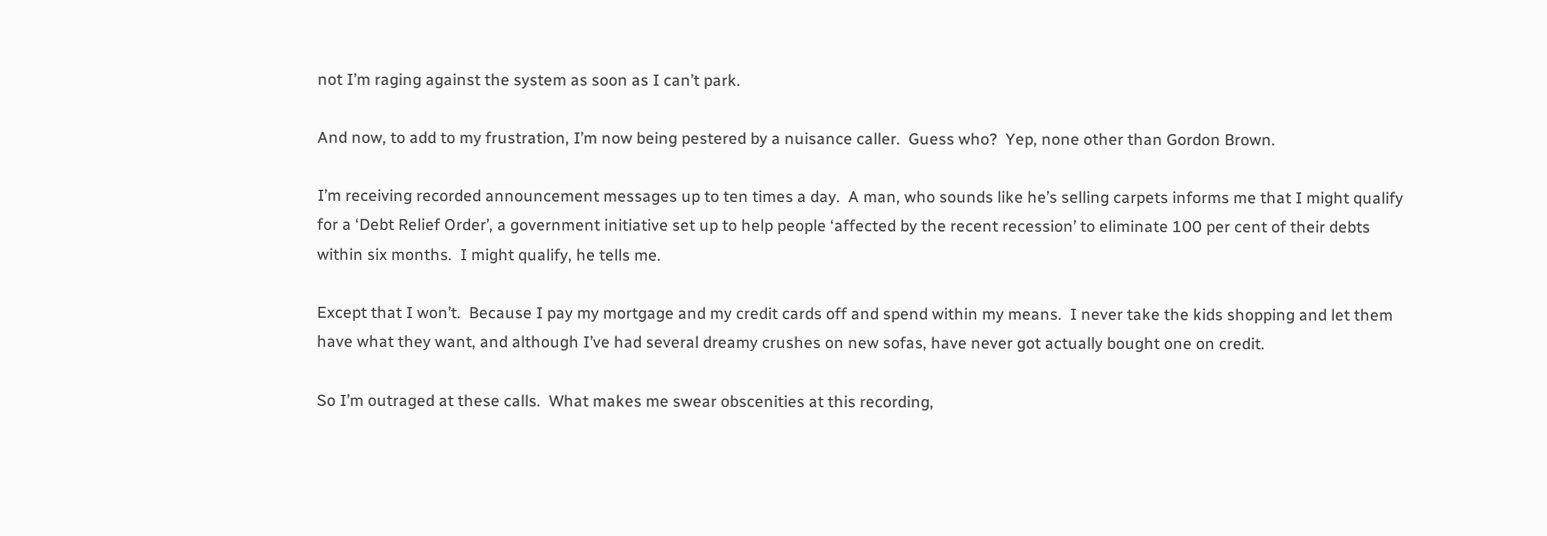not I’m raging against the system as soon as I can’t park.

And now, to add to my frustration, I’m now being pestered by a nuisance caller.  Guess who?  Yep, none other than Gordon Brown.

I’m receiving recorded announcement messages up to ten times a day.  A man, who sounds like he’s selling carpets informs me that I might qualify for a ‘Debt Relief Order’, a government initiative set up to help people ‘affected by the recent recession’ to eliminate 100 per cent of their debts within six months.  I might qualify, he tells me.

Except that I won’t.  Because I pay my mortgage and my credit cards off and spend within my means.  I never take the kids shopping and let them have what they want, and although I’ve had several dreamy crushes on new sofas, have never got actually bought one on credit.

So I’m outraged at these calls.  What makes me swear obscenities at this recording,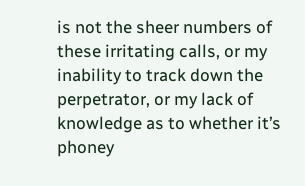is not the sheer numbers of these irritating calls, or my inability to track down the perpetrator, or my lack of knowledge as to whether it’s phoney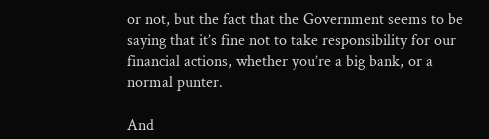or not, but the fact that the Government seems to be saying that it’s fine not to take responsibility for our financial actions, whether you’re a big bank, or a normal punter.

And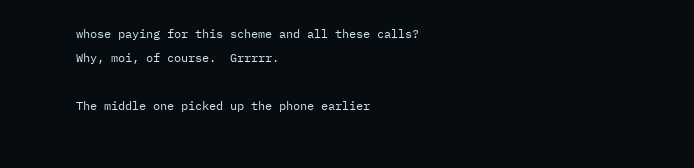whose paying for this scheme and all these calls?  Why, moi, of course.  Grrrrr.

The middle one picked up the phone earlier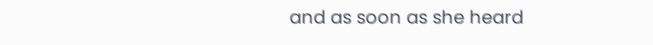and as soon as she heard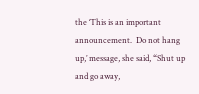the ‘This is an important announcement.  Do not hang up,’ message, she said, “Shut up and go away,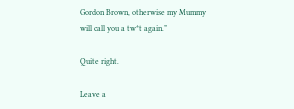Gordon Brown, otherwise my Mummy will call you a tw*t again.”

Quite right.

Leave a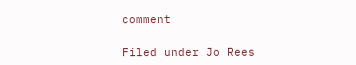comment

Filed under Jo Rees